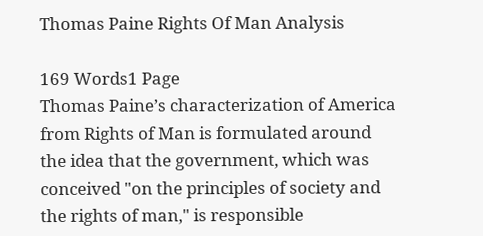Thomas Paine Rights Of Man Analysis

169 Words1 Page
Thomas Paine’s characterization of America from Rights of Man is formulated around the idea that the government, which was conceived "on the principles of society and the rights of man," is responsible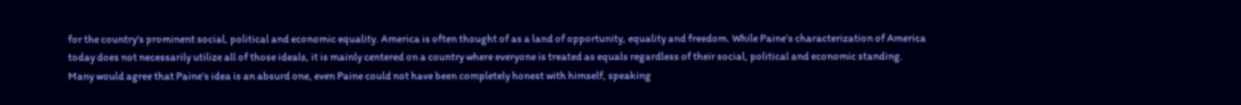for the country's prominent social, political and economic equality. America is often thought of as a land of opportunity, equality and freedom. While Paine’s characterization of America today does not necessarily utilize all of those ideals, it is mainly centered on a country where everyone is treated as equals regardless of their social, political and economic standing. Many would agree that Paine’s idea is an absurd one, even Paine could not have been completely honest with himself, speaking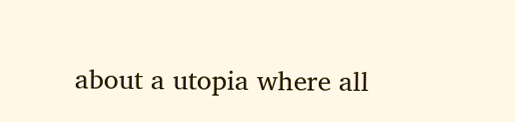about a utopia where all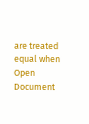are treated equal when
Open Document